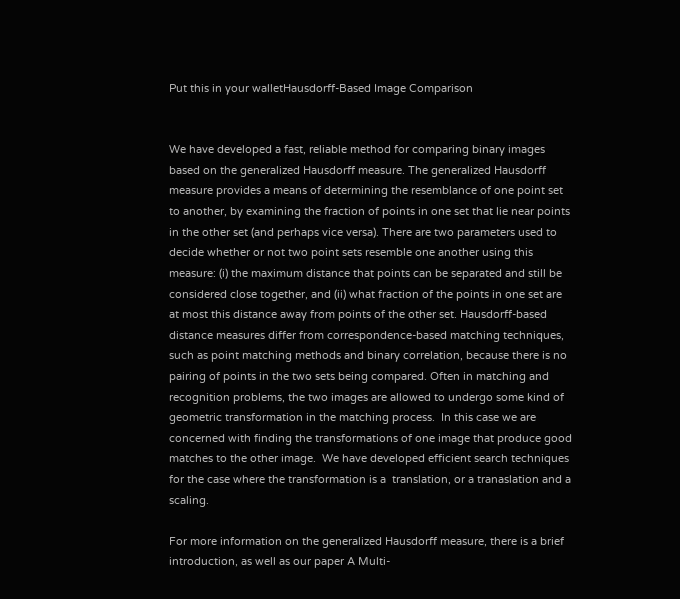Put this in your walletHausdorff-Based Image Comparison


We have developed a fast, reliable method for comparing binary images based on the generalized Hausdorff measure. The generalized Hausdorff measure provides a means of determining the resemblance of one point set to another, by examining the fraction of points in one set that lie near points in the other set (and perhaps vice versa). There are two parameters used to decide whether or not two point sets resemble one another using this measure: (i) the maximum distance that points can be separated and still be considered close together, and (ii) what fraction of the points in one set are at most this distance away from points of the other set. Hausdorff-based distance measures differ from correspondence-based matching techniques, such as point matching methods and binary correlation, because there is no pairing of points in the two sets being compared. Often in matching and recognition problems, the two images are allowed to undergo some kind of geometric transformation in the matching process.  In this case we are concerned with finding the transformations of one image that produce good matches to the other image.  We have developed efficient search techniques for the case where the transformation is a  translation, or a tranaslation and a scaling.

For more information on the generalized Hausdorff measure, there is a brief introduction, as well as our paper A Multi-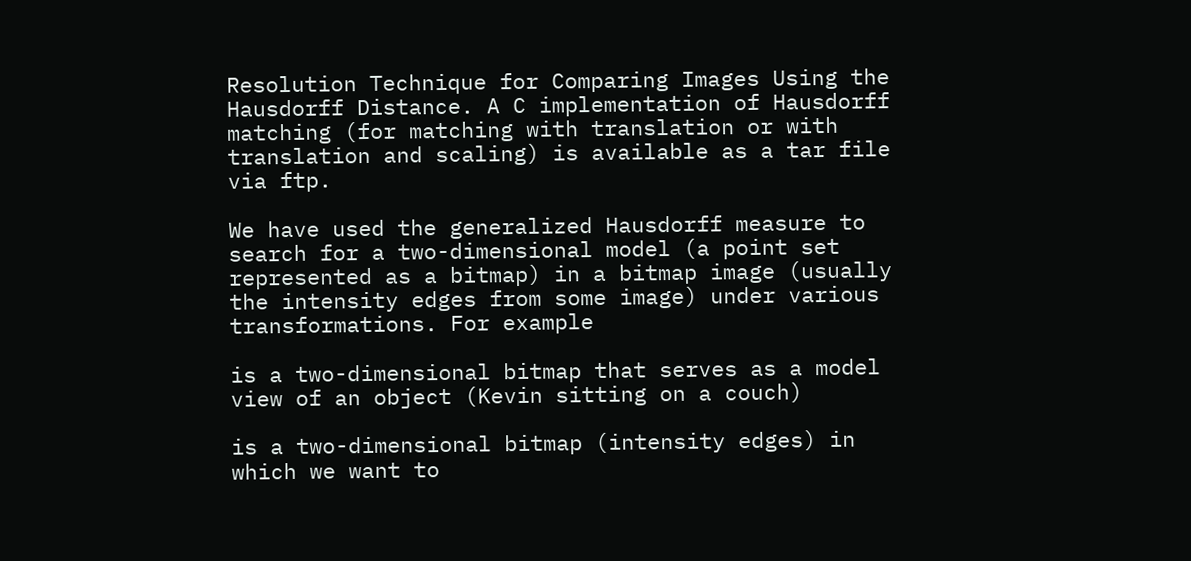Resolution Technique for Comparing Images Using the Hausdorff Distance. A C implementation of Hausdorff matching (for matching with translation or with translation and scaling) is available as a tar file via ftp.

We have used the generalized Hausdorff measure to search for a two-dimensional model (a point set represented as a bitmap) in a bitmap image (usually the intensity edges from some image) under various transformations. For example

is a two-dimensional bitmap that serves as a model view of an object (Kevin sitting on a couch)

is a two-dimensional bitmap (intensity edges) in which we want to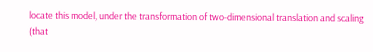locate this model, under the transformation of two-dimensional translation and scaling (that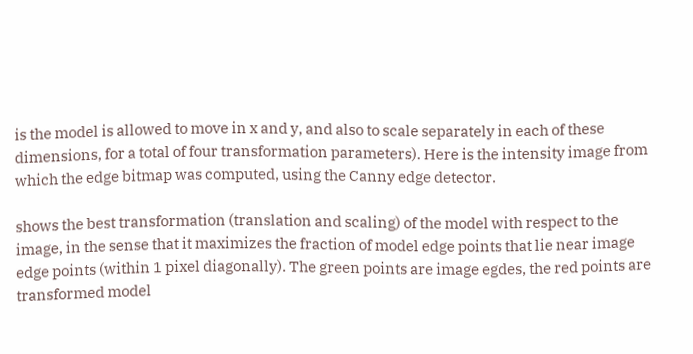is the model is allowed to move in x and y, and also to scale separately in each of these dimensions, for a total of four transformation parameters). Here is the intensity image from which the edge bitmap was computed, using the Canny edge detector.

shows the best transformation (translation and scaling) of the model with respect to the image, in the sense that it maximizes the fraction of model edge points that lie near image edge points (within 1 pixel diagonally). The green points are image egdes, the red points are transformed model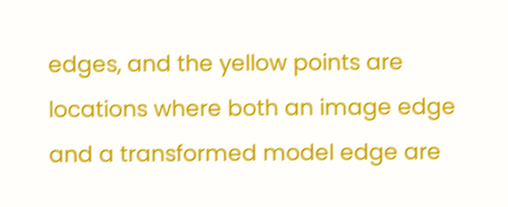edges, and the yellow points are locations where both an image edge and a transformed model edge are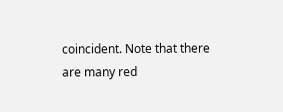coincident. Note that there are many red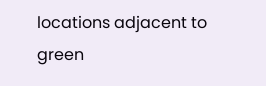locations adjacent to green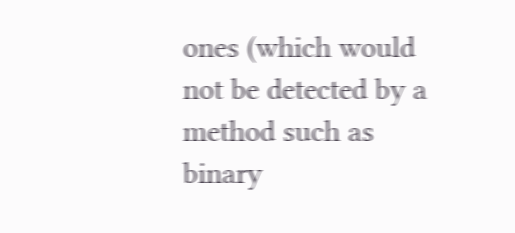ones (which would not be detected by a method such as binary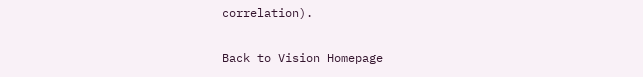correlation).

Back to Vision Homepage